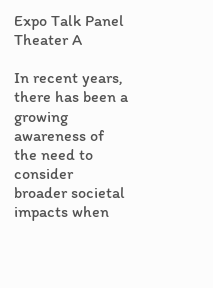Expo Talk Panel
Theater A

In recent years, there has been a growing awareness of the need to consider broader societal impacts when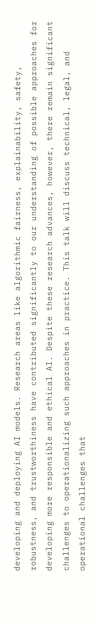developing and deploying AI models. Research areas like algorithmic fairness, explainability, safety, robustness, and trustworthiness have contributed significantly to our understanding of possible approaches for developing more responsible and ethical AI. Despite these research advances, however, there remain significant challenges to operationalizing such approaches in practice. This talk will discuss technical, legal, and operational challenges that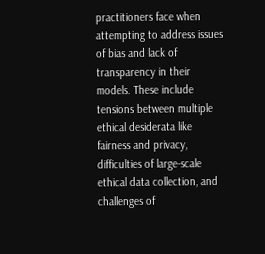practitioners face when attempting to address issues of bias and lack of transparency in their models. These include tensions between multiple ethical desiderata like fairness and privacy, difficulties of large-scale ethical data collection, and challenges of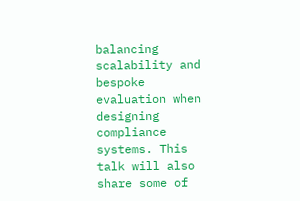balancing scalability and bespoke evaluation when designing compliance systems. This talk will also share some of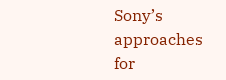Sony’s approaches for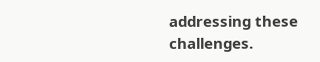addressing these challenges.